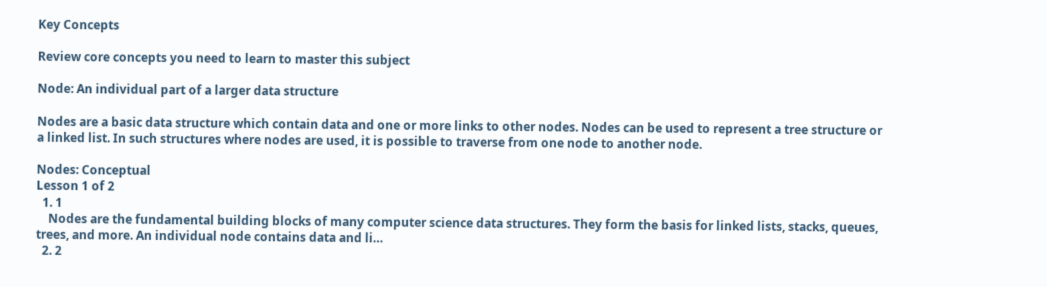Key Concepts

Review core concepts you need to learn to master this subject

Node: An individual part of a larger data structure

Nodes are a basic data structure which contain data and one or more links to other nodes. Nodes can be used to represent a tree structure or a linked list. In such structures where nodes are used, it is possible to traverse from one node to another node.

Nodes: Conceptual
Lesson 1 of 2
  1. 1
    Nodes are the fundamental building blocks of many computer science data structures. They form the basis for linked lists, stacks, queues, trees, and more. An individual node contains data and li…
  2. 2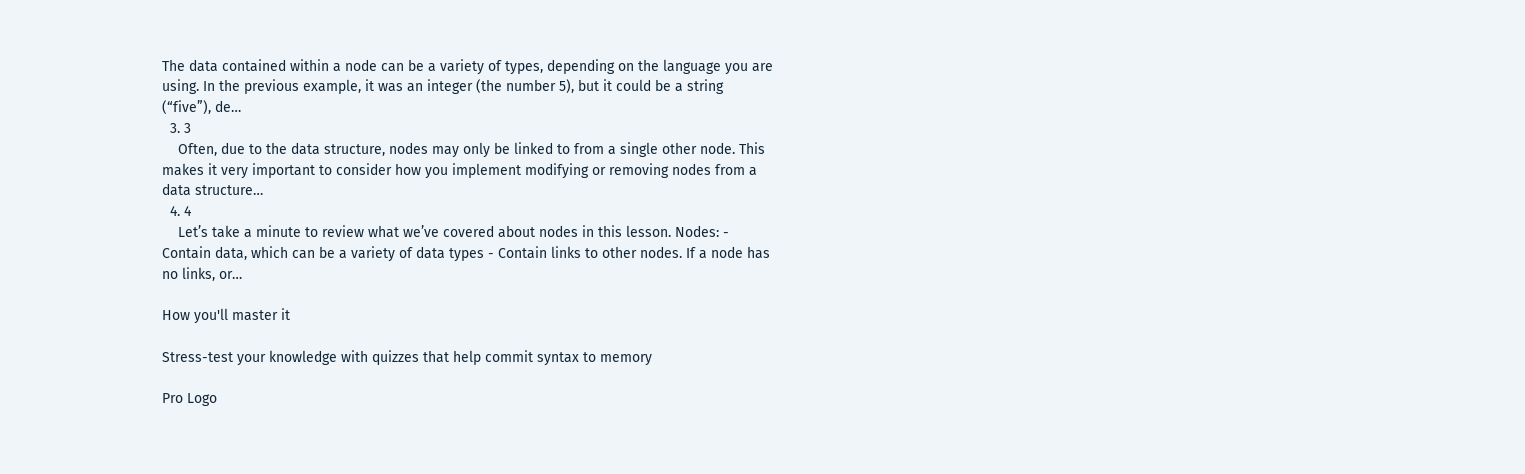The data contained within a node can be a variety of types, depending on the language you are using. In the previous example, it was an integer (the number 5), but it could be a string (“five”), de…
  3. 3
    Often, due to the data structure, nodes may only be linked to from a single other node. This makes it very important to consider how you implement modifying or removing nodes from a data structure…
  4. 4
    Let’s take a minute to review what we’ve covered about nodes in this lesson. Nodes: - Contain data, which can be a variety of data types - Contain links to other nodes. If a node has no links, or…

How you'll master it

Stress-test your knowledge with quizzes that help commit syntax to memory

Pro Logo